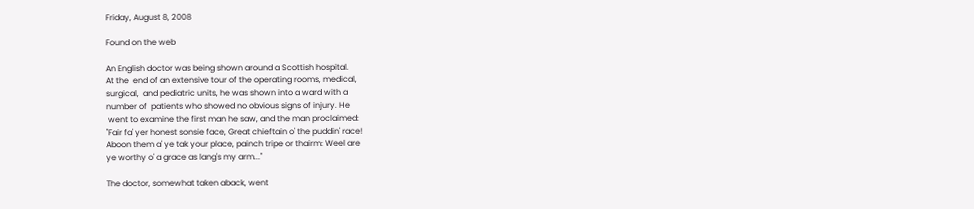Friday, August 8, 2008

Found on the web

An English doctor was being shown around a Scottish hospital.
At the  end of an extensive tour of the operating rooms, medical,
surgical,  and pediatric units, he was shown into a ward with a
number of  patients who showed no obvious signs of injury. He
 went to examine the first man he saw, and the man proclaimed:
"Fair fa' yer honest sonsie face, Great chieftain o' the puddin' race!
Aboon them a' ye tak your place, painch tripe or thairm: Weel are
ye worthy o' a grace as lang's my arm..."

The doctor, somewhat taken aback, went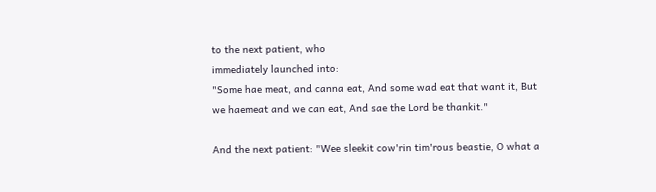to the next patient, who
immediately launched into:
"Some hae meat, and canna eat, And some wad eat that want it, But
we haemeat and we can eat, And sae the Lord be thankit."

And the next patient: "Wee sleekit cow'rin tim'rous beastie, O what a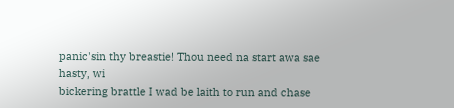panic'sin thy breastie! Thou need na start awa sae hasty, wi
bickering brattle I wad be laith to run and chase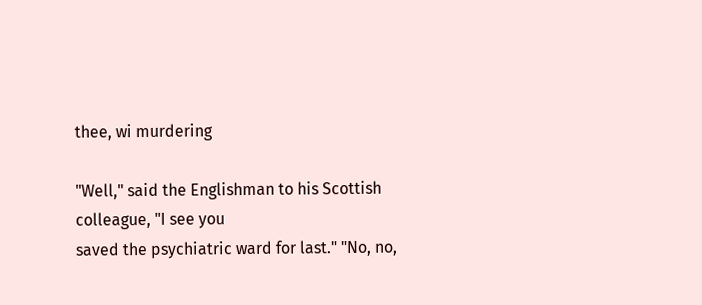thee, wi murdering

"Well," said the Englishman to his Scottish colleague, "I see you
saved the psychiatric ward for last." "No, no,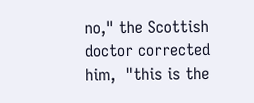no," the Scottish
doctor corrected him,  "this is the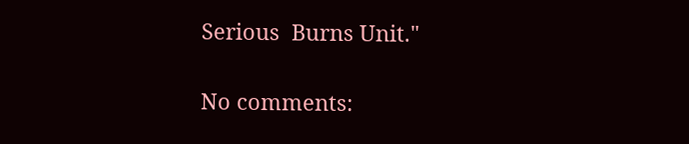Serious  Burns Unit."

No comments: